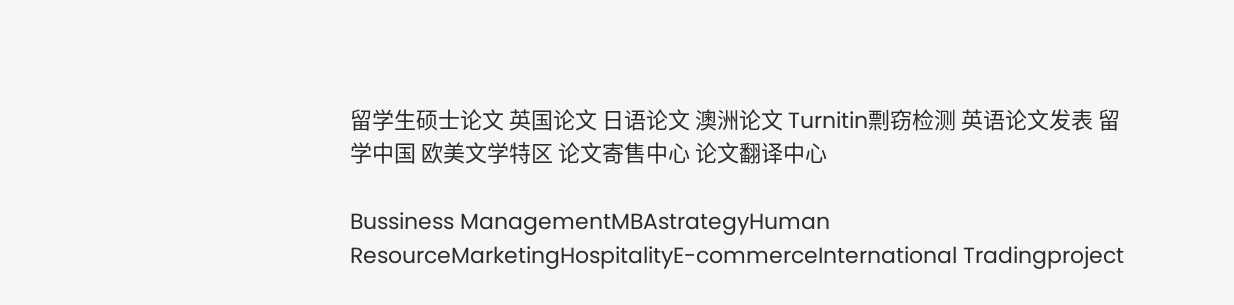留学生硕士论文 英国论文 日语论文 澳洲论文 Turnitin剽窃检测 英语论文发表 留学中国 欧美文学特区 论文寄售中心 论文翻译中心

Bussiness ManagementMBAstrategyHuman ResourceMarketingHospitalityE-commerceInternational Tradingproject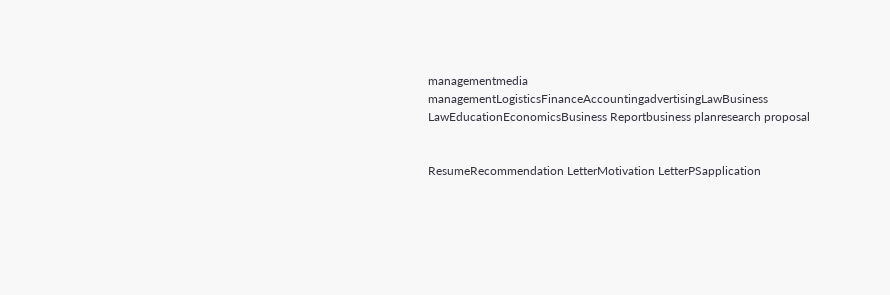managementmedia managementLogisticsFinanceAccountingadvertisingLawBusiness LawEducationEconomicsBusiness Reportbusiness planresearch proposal


ResumeRecommendation LetterMotivation LetterPSapplication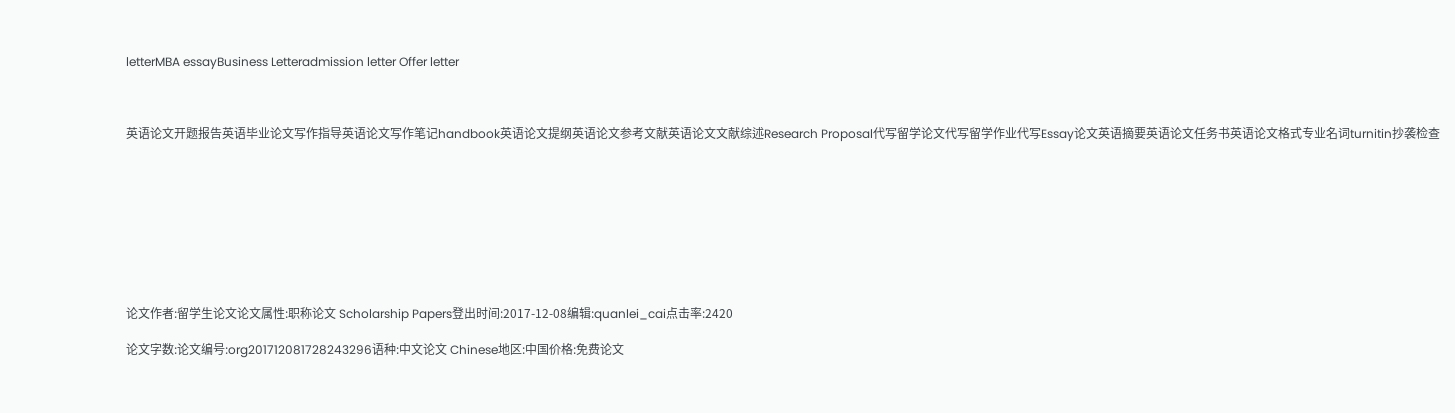letterMBA essayBusiness Letteradmission letter Offer letter



英语论文开题报告英语毕业论文写作指导英语论文写作笔记handbook英语论文提纲英语论文参考文献英语论文文献综述Research Proposal代写留学论文代写留学作业代写Essay论文英语摘要英语论文任务书英语论文格式专业名词turnitin抄袭检查









论文作者:留学生论文论文属性:职称论文 Scholarship Papers登出时间:2017-12-08编辑:quanlei_cai点击率:2420

论文字数:论文编号:org201712081728243296语种:中文论文 Chinese地区:中国价格:免费论文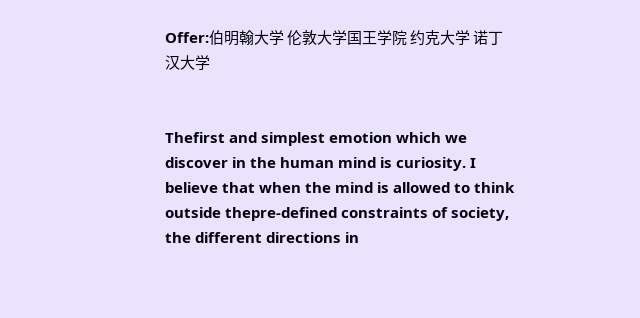Offer:伯明翰大学 伦敦大学国王学院 约克大学 诺丁汉大学


Thefirst and simplest emotion which we discover in the human mind is curiosity. I believe that when the mind is allowed to think outside thepre-defined constraints of society, the different directions in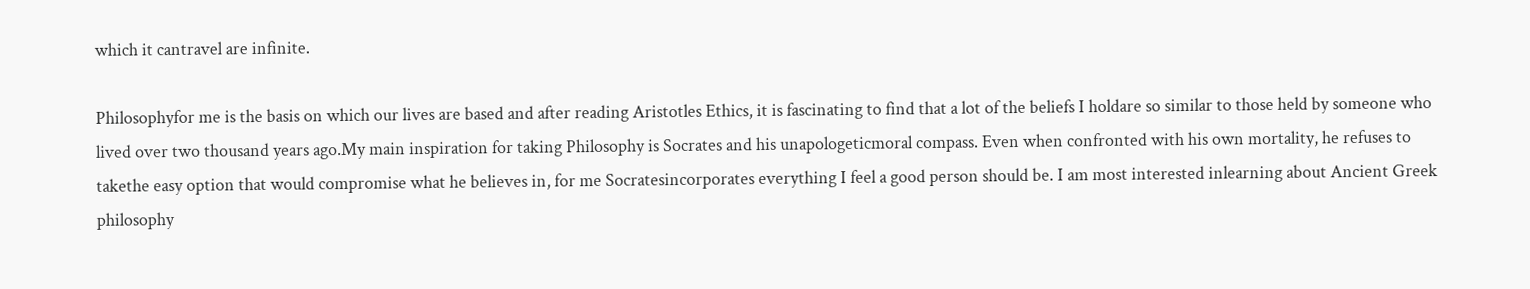which it cantravel are infinite.

Philosophyfor me is the basis on which our lives are based and after reading Aristotles Ethics, it is fascinating to find that a lot of the beliefs I holdare so similar to those held by someone who lived over two thousand years ago.My main inspiration for taking Philosophy is Socrates and his unapologeticmoral compass. Even when confronted with his own mortality, he refuses to takethe easy option that would compromise what he believes in, for me Socratesincorporates everything I feel a good person should be. I am most interested inlearning about Ancient Greek philosophy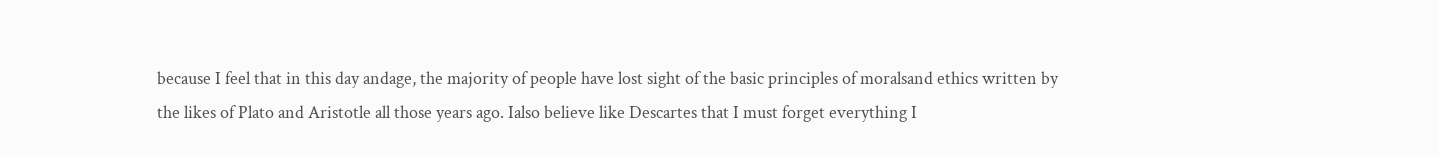because I feel that in this day andage, the majority of people have lost sight of the basic principles of moralsand ethics written by the likes of Plato and Aristotle all those years ago. Ialso believe like Descartes that I must forget everything I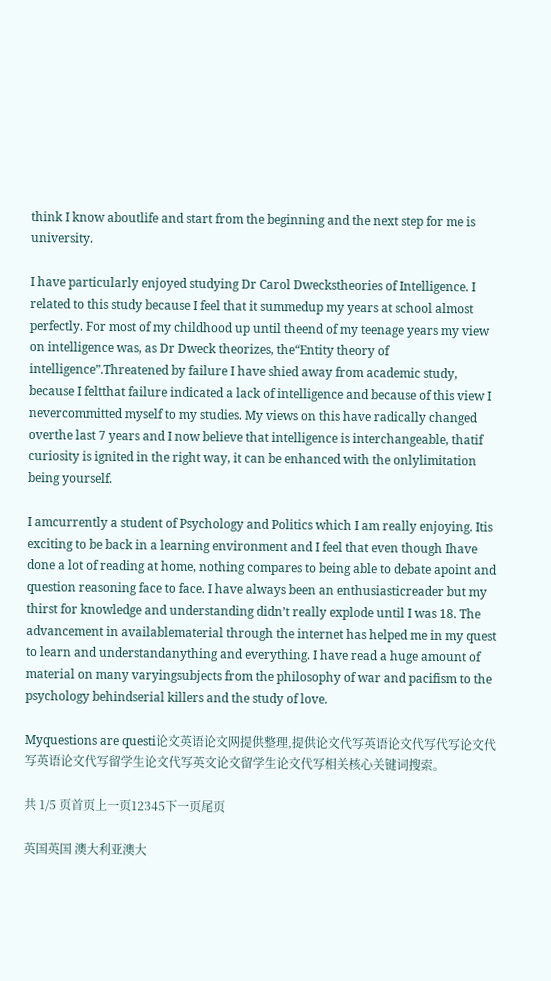think I know aboutlife and start from the beginning and the next step for me is university.

I have particularly enjoyed studying Dr Carol Dweckstheories of Intelligence. I related to this study because I feel that it summedup my years at school almost perfectly. For most of my childhood up until theend of my teenage years my view on intelligence was, as Dr Dweck theorizes, the“Entity theory of intelligence”.Threatened by failure I have shied away from academic study, because I feltthat failure indicated a lack of intelligence and because of this view I nevercommitted myself to my studies. My views on this have radically changed overthe last 7 years and I now believe that intelligence is interchangeable, thatif curiosity is ignited in the right way, it can be enhanced with the onlylimitation being yourself.

I amcurrently a student of Psychology and Politics which I am really enjoying. Itis exciting to be back in a learning environment and I feel that even though Ihave done a lot of reading at home, nothing compares to being able to debate apoint and question reasoning face to face. I have always been an enthusiasticreader but my thirst for knowledge and understanding didn’t really explode until I was 18. The advancement in availablematerial through the internet has helped me in my quest to learn and understandanything and everything. I have read a huge amount of material on many varyingsubjects from the philosophy of war and pacifism to the psychology behindserial killers and the study of love.

Myquestions are questi论文英语论文网提供整理,提供论文代写英语论文代写代写论文代写英语论文代写留学生论文代写英文论文留学生论文代写相关核心关键词搜索。

共 1/5 页首页上一页12345下一页尾页

英国英国 澳大利亚澳大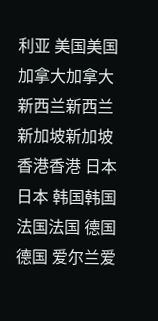利亚 美国美国 加拿大加拿大 新西兰新西兰 新加坡新加坡 香港香港 日本日本 韩国韩国 法国法国 德国德国 爱尔兰爱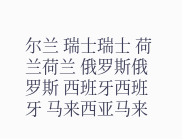尔兰 瑞士瑞士 荷兰荷兰 俄罗斯俄罗斯 西班牙西班牙 马来西亚马来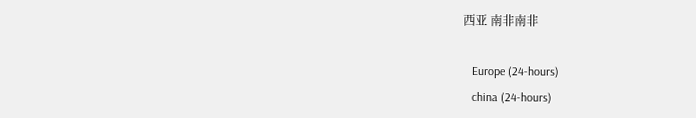西亚 南非南非

   Europe (24-hours)
   china (24-hours)